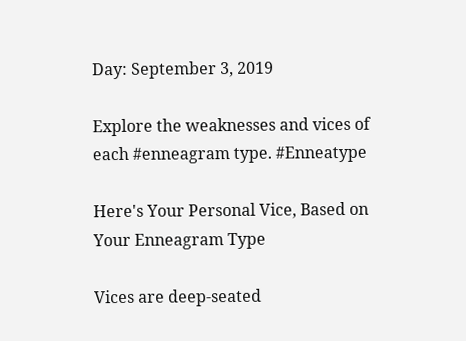Day: September 3, 2019

Explore the weaknesses and vices of each #enneagram type. #Enneatype

Here's Your Personal Vice, Based on Your Enneagram Type

Vices are deep-seated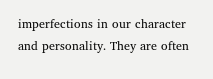imperfections in our character and personality. They are often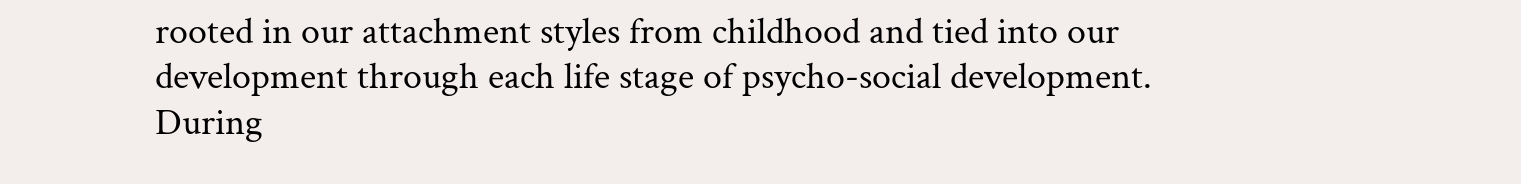rooted in our attachment styles from childhood and tied into our development through each life stage of psycho-social development. During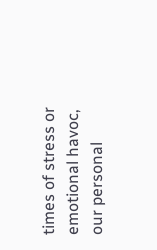times of stress or emotional havoc, our personal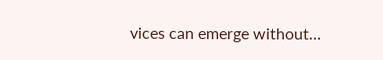vices can emerge without…